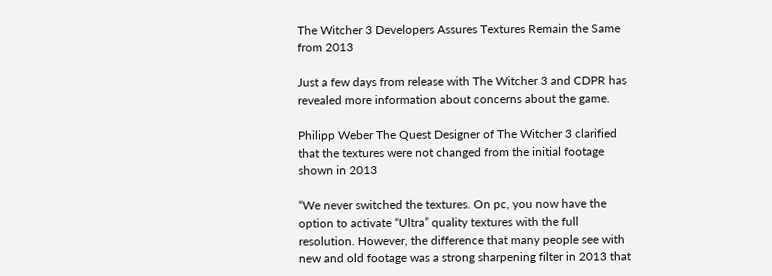The Witcher 3 Developers Assures Textures Remain the Same from 2013

Just a few days from release with The Witcher 3 and CDPR has revealed more information about concerns about the game.

Philipp Weber The Quest Designer of The Witcher 3 clarified that the textures were not changed from the initial footage shown in 2013

“We never switched the textures. On pc, you now have the option to activate “Ultra” quality textures with the full resolution. However, the difference that many people see with new and old footage was a strong sharpening filter in 2013 that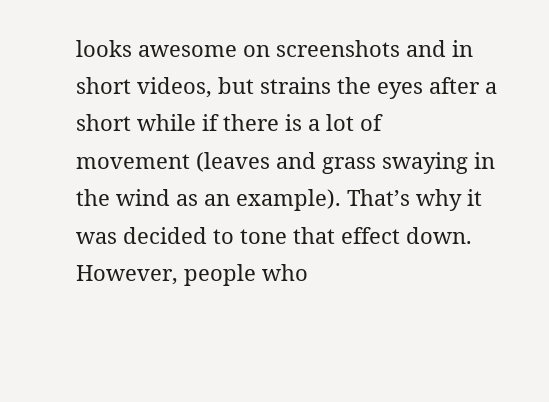looks awesome on screenshots and in short videos, but strains the eyes after a short while if there is a lot of movement (leaves and grass swaying in the wind as an example). That’s why it was decided to tone that effect down.
However, people who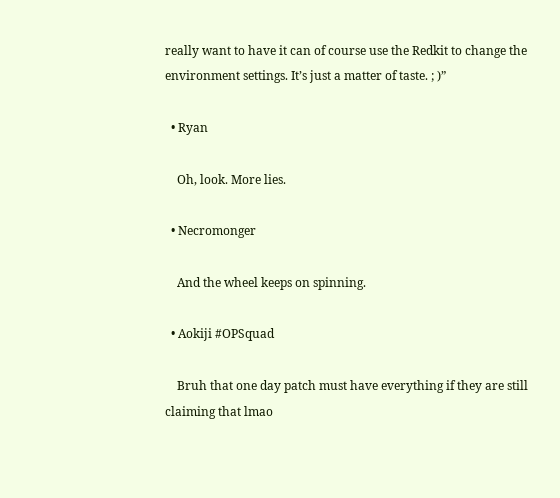really want to have it can of course use the Redkit to change the environment settings. It’s just a matter of taste. ; )”

  • Ryan

    Oh, look. More lies.

  • Necromonger

    And the wheel keeps on spinning.

  • Aokiji #OPSquad

    Bruh that one day patch must have everything if they are still claiming that lmao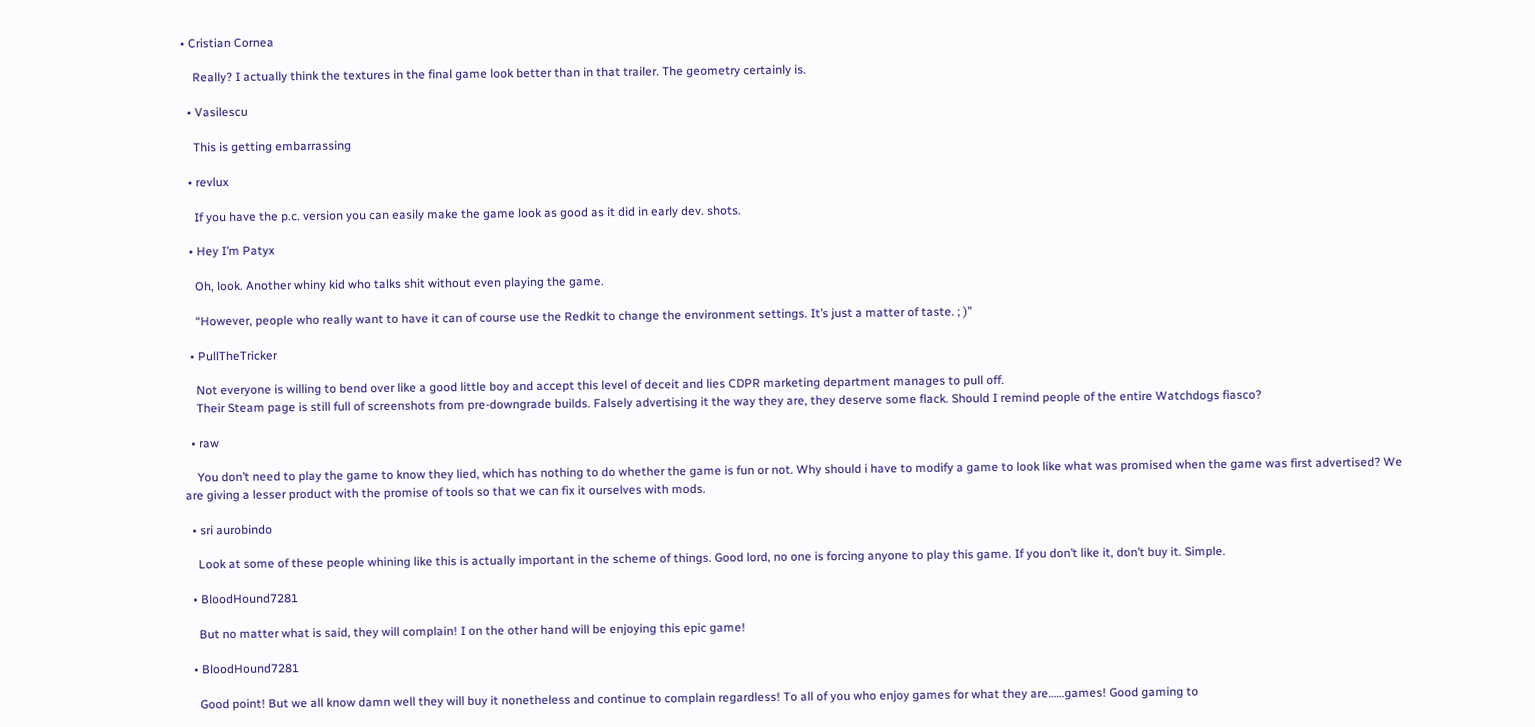• Cristian Cornea

    Really? I actually think the textures in the final game look better than in that trailer. The geometry certainly is.

  • Vasilescu

    This is getting embarrassing

  • revlux

    If you have the p.c. version you can easily make the game look as good as it did in early dev. shots.

  • Hey I’m Patyx

    Oh, look. Another whiny kid who talks shit without even playing the game.

    “However, people who really want to have it can of course use the Redkit to change the environment settings. It’s just a matter of taste. ; )”

  • PullTheTricker

    Not everyone is willing to bend over like a good little boy and accept this level of deceit and lies CDPR marketing department manages to pull off.
    Their Steam page is still full of screenshots from pre-downgrade builds. Falsely advertising it the way they are, they deserve some flack. Should I remind people of the entire Watchdogs fiasco?

  • raw

    You don’t need to play the game to know they lied, which has nothing to do whether the game is fun or not. Why should i have to modify a game to look like what was promised when the game was first advertised? We are giving a lesser product with the promise of tools so that we can fix it ourselves with mods.

  • sri aurobindo

    Look at some of these people whining like this is actually important in the scheme of things. Good lord, no one is forcing anyone to play this game. If you don’t like it, don’t buy it. Simple.

  • BloodHound7281

    But no matter what is said, they will complain! I on the other hand will be enjoying this epic game!

  • BloodHound7281

    Good point! But we all know damn well they will buy it nonetheless and continue to complain regardless! To all of you who enjoy games for what they are……games! Good gaming to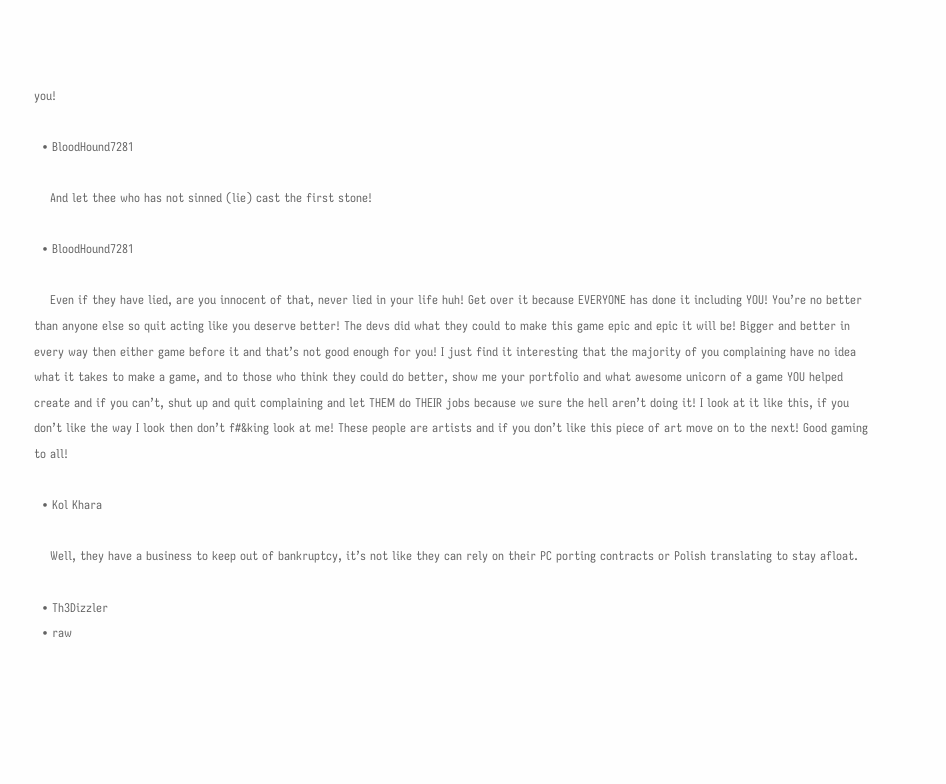you!

  • BloodHound7281

    And let thee who has not sinned (lie) cast the first stone!

  • BloodHound7281

    Even if they have lied, are you innocent of that, never lied in your life huh! Get over it because EVERYONE has done it including YOU! You’re no better than anyone else so quit acting like you deserve better! The devs did what they could to make this game epic and epic it will be! Bigger and better in every way then either game before it and that’s not good enough for you! I just find it interesting that the majority of you complaining have no idea what it takes to make a game, and to those who think they could do better, show me your portfolio and what awesome unicorn of a game YOU helped create and if you can’t, shut up and quit complaining and let THEM do THEIR jobs because we sure the hell aren’t doing it! I look at it like this, if you don’t like the way I look then don’t f#&king look at me! These people are artists and if you don’t like this piece of art move on to the next! Good gaming to all!

  • Kol Khara

    Well, they have a business to keep out of bankruptcy, it’s not like they can rely on their PC porting contracts or Polish translating to stay afloat.

  • Th3Dizzler
  • raw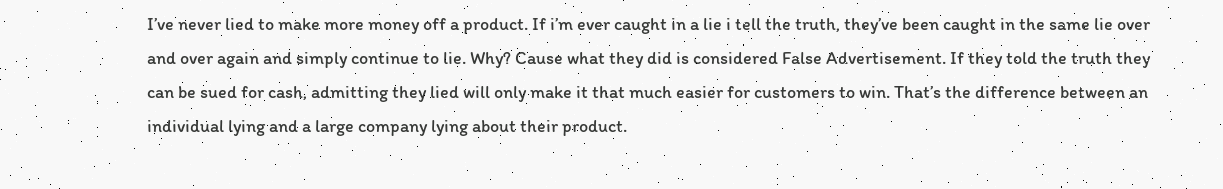I’ve never lied to make more money off a product. If i’m ever caught in a lie i tell the truth, they’ve been caught in the same lie over and over again and simply continue to lie. Why? Cause what they did is considered False Advertisement. If they told the truth they can be sued for cash, admitting they lied will only make it that much easier for customers to win. That’s the difference between an individual lying and a large company lying about their product.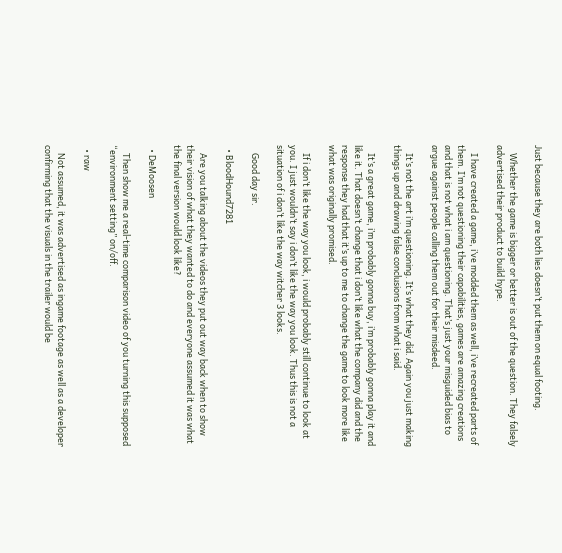Just because they are both lies doesn’t put them on equal footing.

    Whether the game is bigger or better is out of the question. They falsely advertised their product to build hype.

    I have created a game, i’ve modded them as well, i’ve recreated parts of them. I’m not questioning their capabilities, games are amazing creations and that is not what i am questioning. That’s just your misguided bias to argue against people calling them out for their misdeed.

    It’s not the art i’m questioning. It’s what they did. Again you just making things up and drawing false conclusions from what i said.

    It’s a great game, i’m probably gonna buy, i’m probably gonna play it and like it. That doesn’t change that i don’t like what the company did and the response they had that it’s up to me to change the game to look more like what was originally promised.

    If i don’t like the way you look, i would probably still continue to look at you. I just wouldn’t say i don’t like the way you look. Thus this is not a situation of i don’t like the way witcher 3 looks.

    Good day sir.

  • BloodHound7281

    Are you talking about the videos they put out way back when to show their vision of what they wanted to do and everyone assumed it was what the final version would look like?

  • DeMoosen

    Then show me a real-time comparison video of you turning this supposed “environment setting” on/off.

  • raw

    Not assumed, it was advertised as ingame footage as well as a developer confirming that the visuals in the trailer would be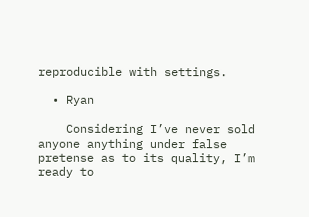reproducible with settings.

  • Ryan

    Considering I’ve never sold anyone anything under false pretense as to its quality, I’m ready to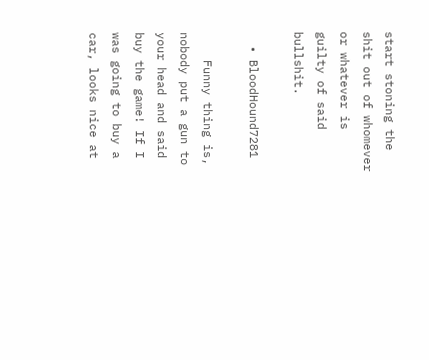start stoning the shit out of whomever or whatever is guilty of said bullshit.

  • BloodHound7281

    Funny thing is, nobody put a gun to your head and said buy the game! If I was going to buy a car, looks nice at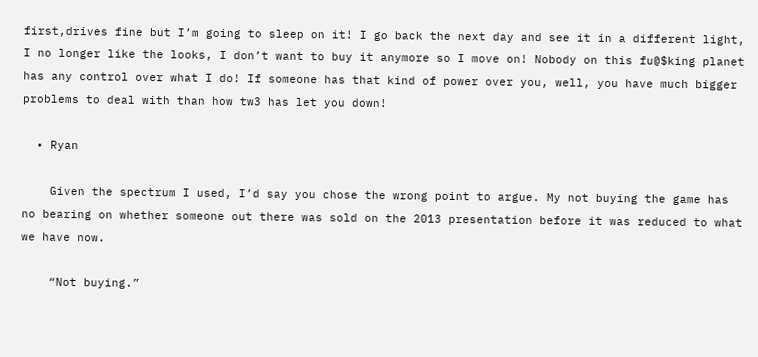first,drives fine but I’m going to sleep on it! I go back the next day and see it in a different light, I no longer like the looks, I don’t want to buy it anymore so I move on! Nobody on this fu@$king planet has any control over what I do! If someone has that kind of power over you, well, you have much bigger problems to deal with than how tw3 has let you down!

  • Ryan

    Given the spectrum I used, I’d say you chose the wrong point to argue. My not buying the game has no bearing on whether someone out there was sold on the 2013 presentation before it was reduced to what we have now.

    “Not buying.”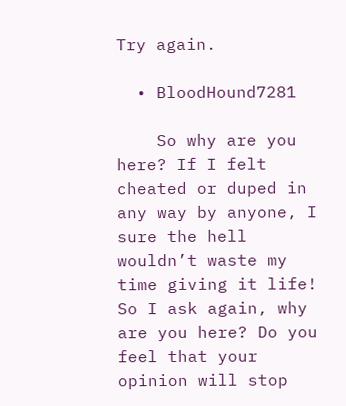Try again.

  • BloodHound7281

    So why are you here? If I felt cheated or duped in any way by anyone, I sure the hell wouldn’t waste my time giving it life! So I ask again, why are you here? Do you feel that your opinion will stop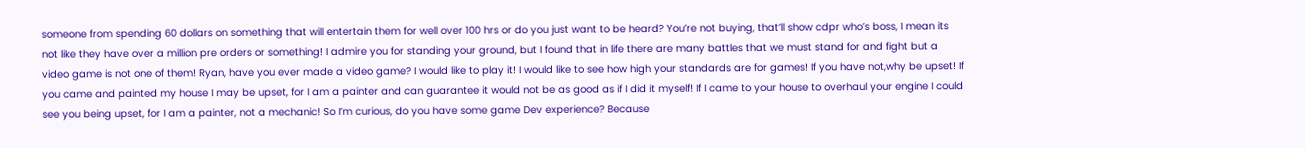someone from spending 60 dollars on something that will entertain them for well over 100 hrs or do you just want to be heard? You’re not buying, that’ll show cdpr who’s boss, I mean its not like they have over a million pre orders or something! I admire you for standing your ground, but I found that in life there are many battles that we must stand for and fight but a video game is not one of them! Ryan, have you ever made a video game? I would like to play it! I would like to see how high your standards are for games! If you have not,why be upset! If you came and painted my house I may be upset, for I am a painter and can guarantee it would not be as good as if I did it myself! If I came to your house to overhaul your engine I could see you being upset, for I am a painter, not a mechanic! So I’m curious, do you have some game Dev experience? Because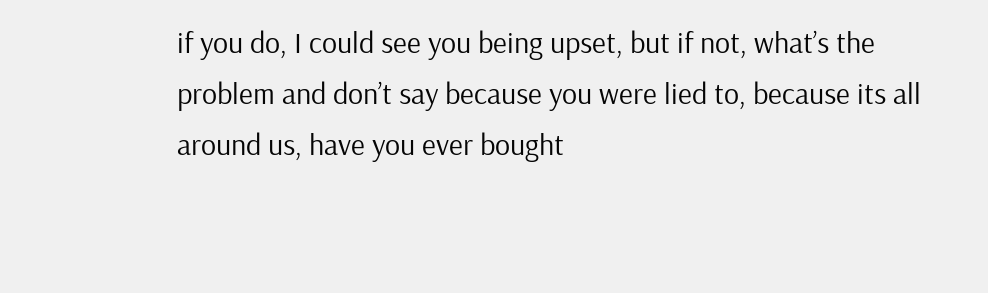if you do, I could see you being upset, but if not, what’s the problem and don’t say because you were lied to, because its all around us, have you ever bought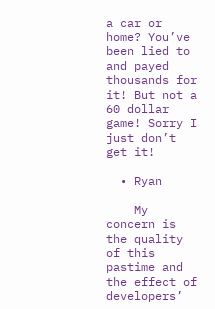a car or home? You’ve been lied to and payed thousands for it! But not a 60 dollar game! Sorry I just don’t get it!

  • Ryan

    My concern is the quality of this pastime and the effect of developers’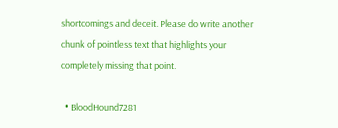shortcomings and deceit. Please do write another chunk of pointless text that highlights your completely missing that point.

  • BloodHound7281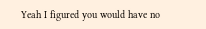Yeah I figured you would have no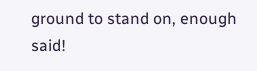ground to stand on, enough said!